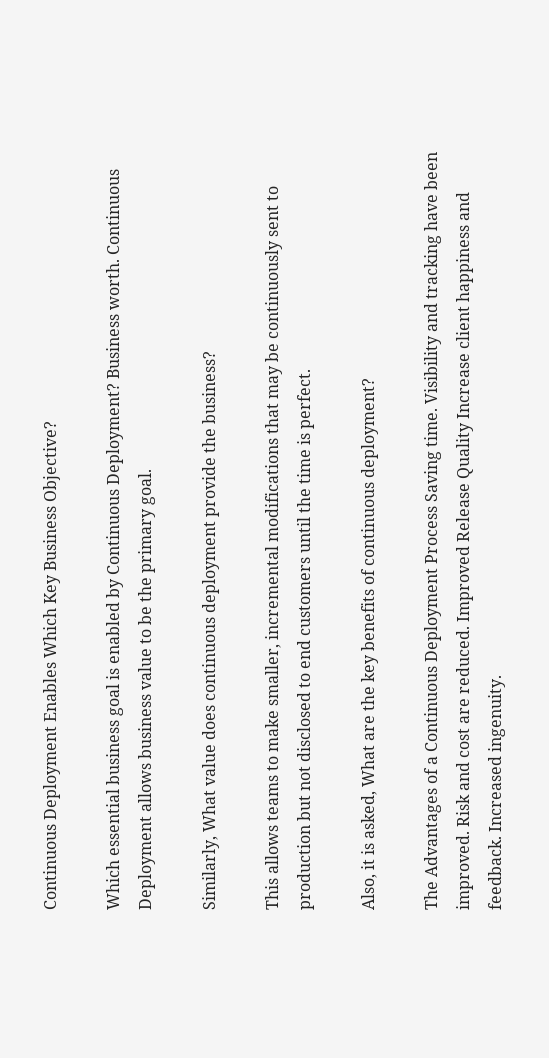Continuous Deployment Enables Which Key Business Objective?

Which essential business goal is enabled by Continuous Deployment? Business worth. Continuous Deployment allows business value to be the primary goal.

Similarly, What value does continuous deployment provide the business?

This allows teams to make smaller, incremental modifications that may be continuously sent to production but not disclosed to end customers until the time is perfect.

Also, it is asked, What are the key benefits of continuous deployment?

The Advantages of a Continuous Deployment Process Saving time. Visibility and tracking have been improved. Risk and cost are reduced. Improved Release Quality Increase client happiness and feedback. Increased ingenuity.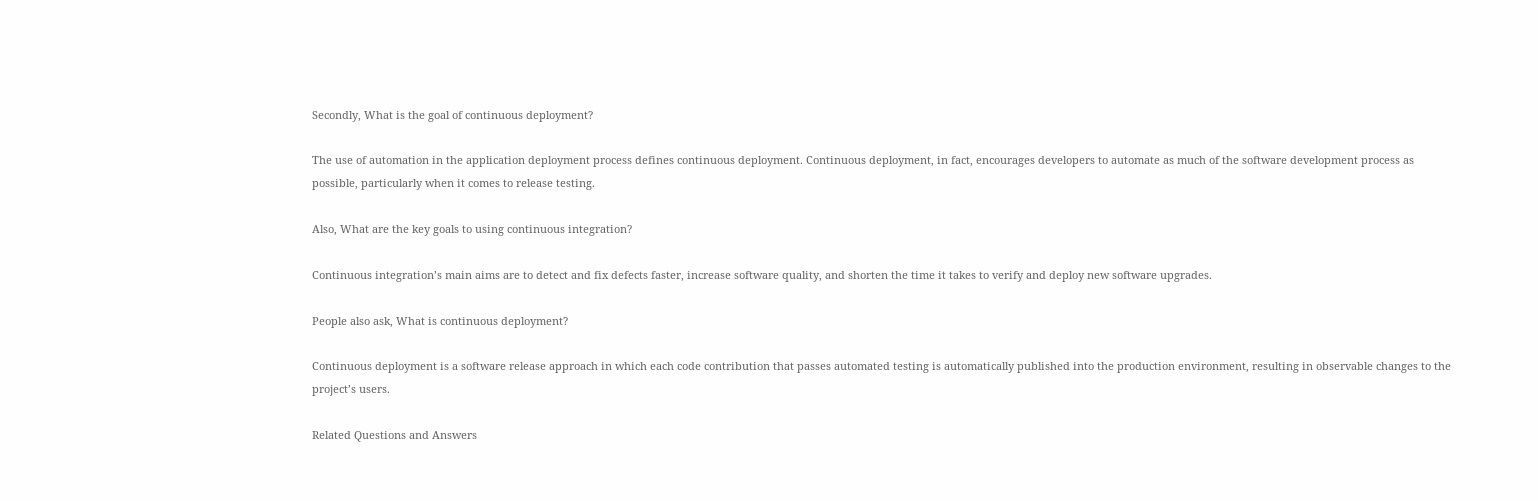Secondly, What is the goal of continuous deployment?

The use of automation in the application deployment process defines continuous deployment. Continuous deployment, in fact, encourages developers to automate as much of the software development process as possible, particularly when it comes to release testing.

Also, What are the key goals to using continuous integration?

Continuous integration’s main aims are to detect and fix defects faster, increase software quality, and shorten the time it takes to verify and deploy new software upgrades.

People also ask, What is continuous deployment?

Continuous deployment is a software release approach in which each code contribution that passes automated testing is automatically published into the production environment, resulting in observable changes to the project’s users.

Related Questions and Answers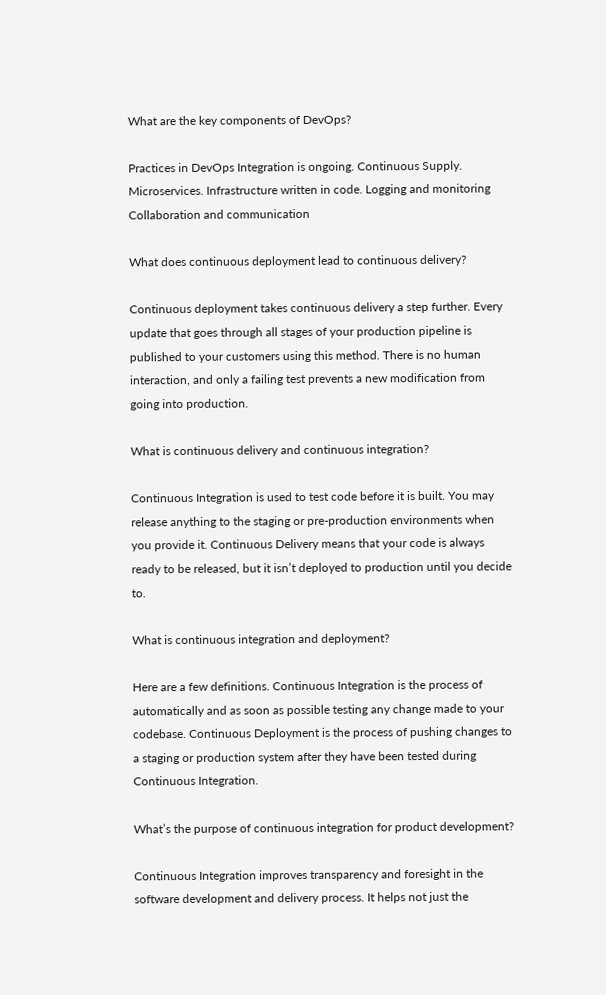What are the key components of DevOps?

Practices in DevOps Integration is ongoing. Continuous Supply. Microservices. Infrastructure written in code. Logging and monitoring Collaboration and communication

What does continuous deployment lead to continuous delivery?

Continuous deployment takes continuous delivery a step further. Every update that goes through all stages of your production pipeline is published to your customers using this method. There is no human interaction, and only a failing test prevents a new modification from going into production.

What is continuous delivery and continuous integration?

Continuous Integration is used to test code before it is built. You may release anything to the staging or pre-production environments when you provide it. Continuous Delivery means that your code is always ready to be released, but it isn’t deployed to production until you decide to.

What is continuous integration and deployment?

Here are a few definitions. Continuous Integration is the process of automatically and as soon as possible testing any change made to your codebase. Continuous Deployment is the process of pushing changes to a staging or production system after they have been tested during Continuous Integration.

What’s the purpose of continuous integration for product development?

Continuous Integration improves transparency and foresight in the software development and delivery process. It helps not just the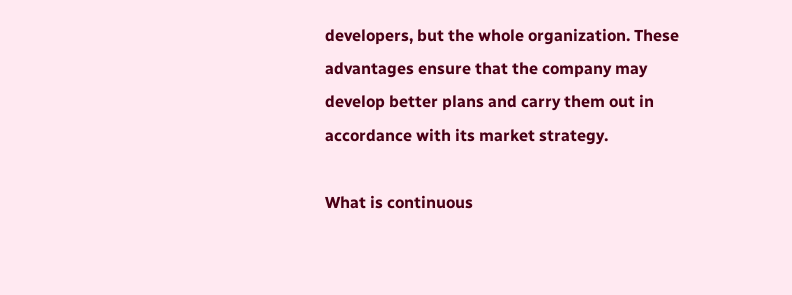developers, but the whole organization. These advantages ensure that the company may develop better plans and carry them out in accordance with its market strategy.

What is continuous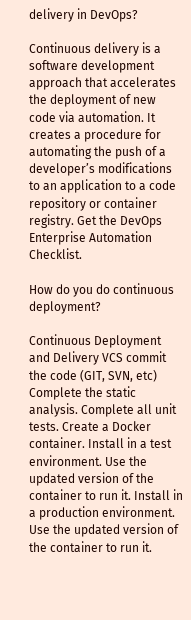delivery in DevOps?

Continuous delivery is a software development approach that accelerates the deployment of new code via automation. It creates a procedure for automating the push of a developer’s modifications to an application to a code repository or container registry. Get the DevOps Enterprise Automation Checklist.

How do you do continuous deployment?

Continuous Deployment and Delivery VCS commit the code (GIT, SVN, etc) Complete the static analysis. Complete all unit tests. Create a Docker container. Install in a test environment. Use the updated version of the container to run it. Install in a production environment. Use the updated version of the container to run it.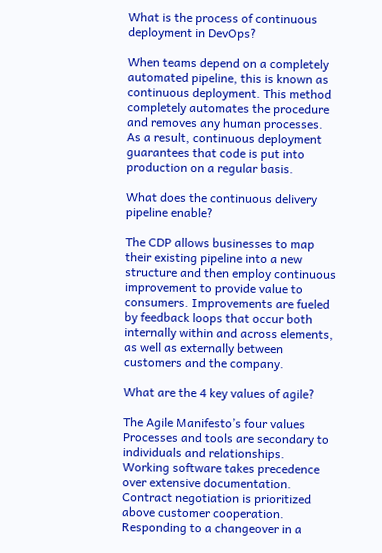What is the process of continuous deployment in DevOps?

When teams depend on a completely automated pipeline, this is known as continuous deployment. This method completely automates the procedure and removes any human processes. As a result, continuous deployment guarantees that code is put into production on a regular basis.

What does the continuous delivery pipeline enable?

The CDP allows businesses to map their existing pipeline into a new structure and then employ continuous improvement to provide value to consumers. Improvements are fueled by feedback loops that occur both internally within and across elements, as well as externally between customers and the company.

What are the 4 key values of agile?

The Agile Manifesto’s four values Processes and tools are secondary to individuals and relationships. Working software takes precedence over extensive documentation. Contract negotiation is prioritized above customer cooperation. Responding to a changeover in a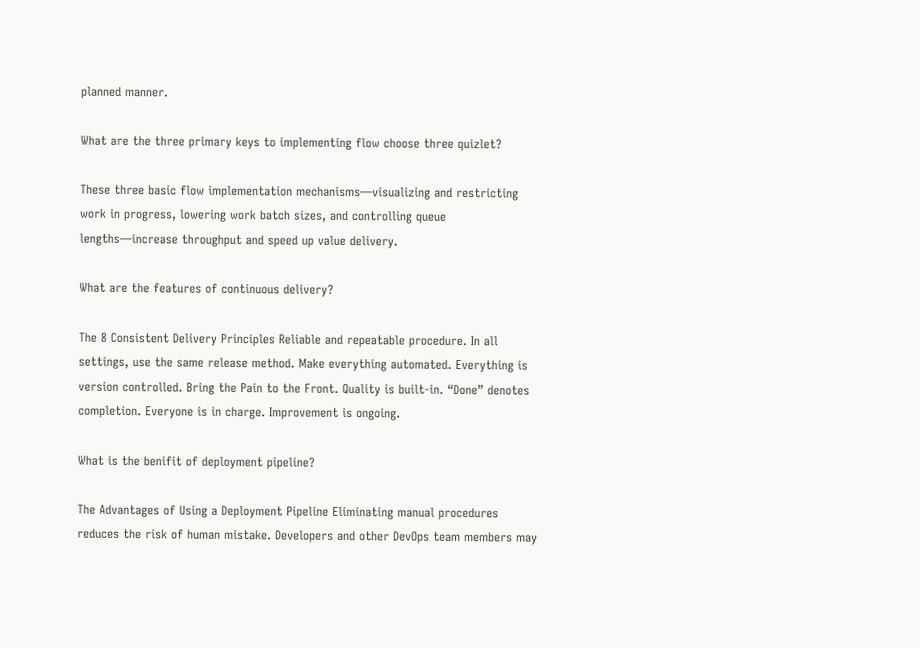planned manner.

What are the three primary keys to implementing flow choose three quizlet?

These three basic flow implementation mechanisms—visualizing and restricting work in progress, lowering work batch sizes, and controlling queue lengths—increase throughput and speed up value delivery.

What are the features of continuous delivery?

The 8 Consistent Delivery Principles Reliable and repeatable procedure. In all settings, use the same release method. Make everything automated. Everything is version controlled. Bring the Pain to the Front. Quality is built-in. “Done” denotes completion. Everyone is in charge. Improvement is ongoing.

What is the benifit of deployment pipeline?

The Advantages of Using a Deployment Pipeline Eliminating manual procedures reduces the risk of human mistake. Developers and other DevOps team members may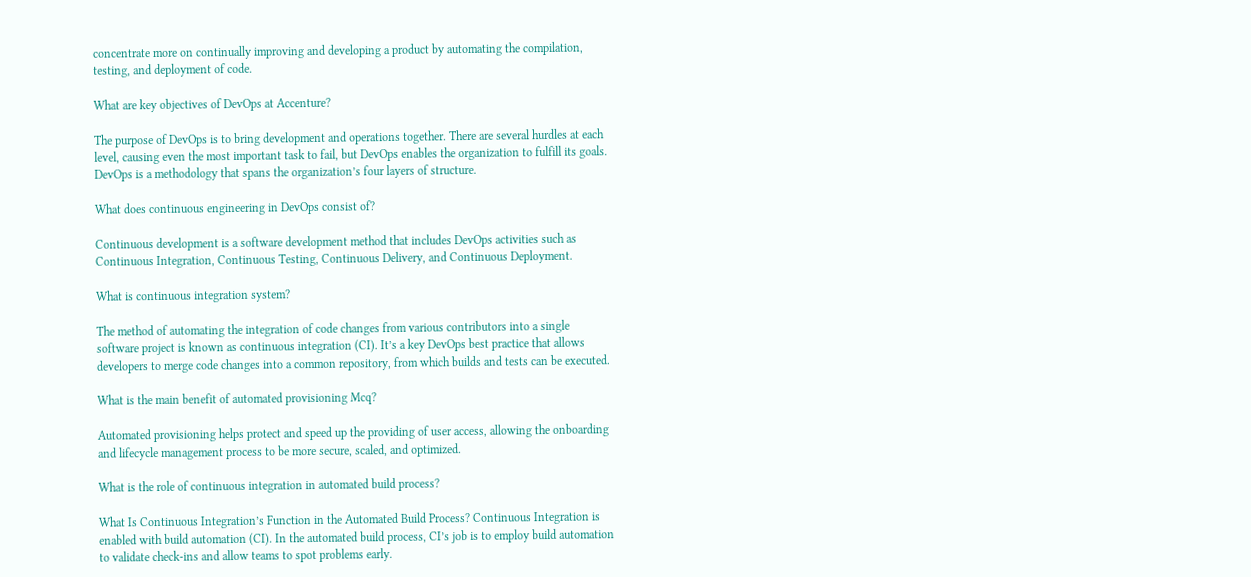concentrate more on continually improving and developing a product by automating the compilation, testing, and deployment of code.

What are key objectives of DevOps at Accenture?

The purpose of DevOps is to bring development and operations together. There are several hurdles at each level, causing even the most important task to fail, but DevOps enables the organization to fulfill its goals. DevOps is a methodology that spans the organization’s four layers of structure.

What does continuous engineering in DevOps consist of?

Continuous development is a software development method that includes DevOps activities such as Continuous Integration, Continuous Testing, Continuous Delivery, and Continuous Deployment.

What is continuous integration system?

The method of automating the integration of code changes from various contributors into a single software project is known as continuous integration (CI). It’s a key DevOps best practice that allows developers to merge code changes into a common repository, from which builds and tests can be executed.

What is the main benefit of automated provisioning Mcq?

Automated provisioning helps protect and speed up the providing of user access, allowing the onboarding and lifecycle management process to be more secure, scaled, and optimized.

What is the role of continuous integration in automated build process?

What Is Continuous Integration’s Function in the Automated Build Process? Continuous Integration is enabled with build automation (CI). In the automated build process, CI’s job is to employ build automation to validate check-ins and allow teams to spot problems early.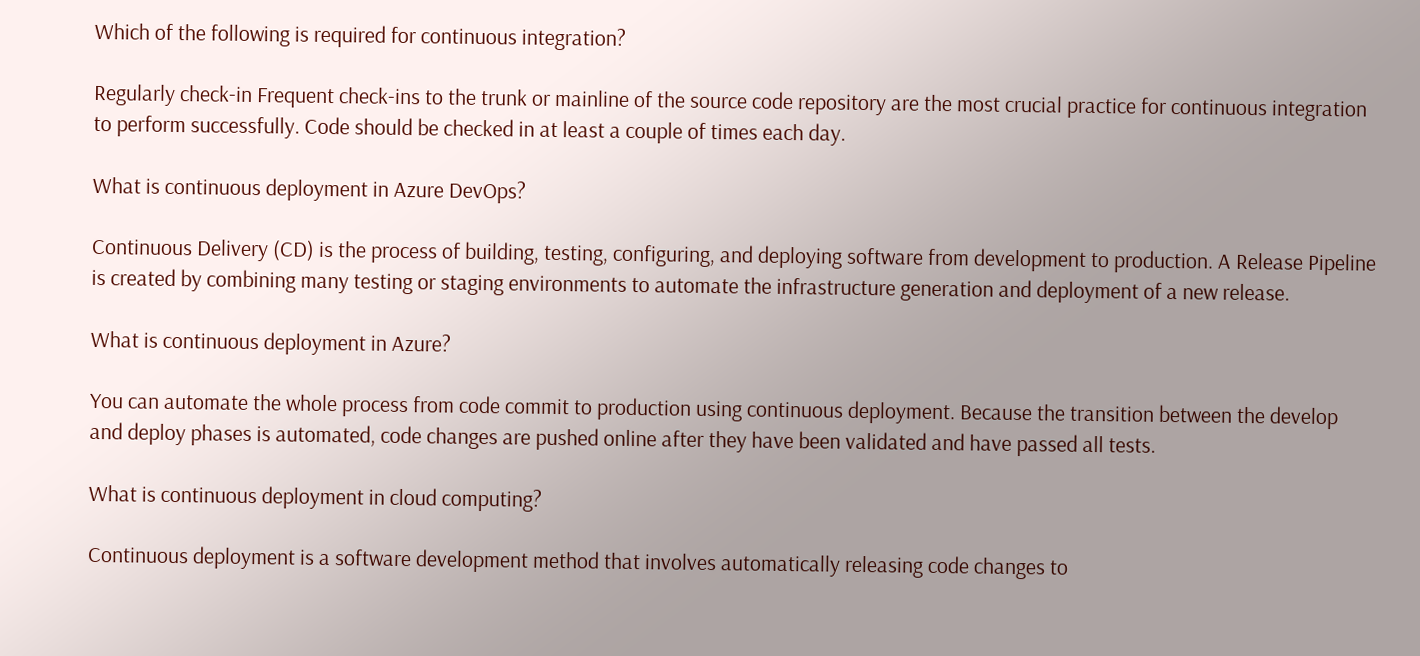Which of the following is required for continuous integration?

Regularly check-in Frequent check-ins to the trunk or mainline of the source code repository are the most crucial practice for continuous integration to perform successfully. Code should be checked in at least a couple of times each day.

What is continuous deployment in Azure DevOps?

Continuous Delivery (CD) is the process of building, testing, configuring, and deploying software from development to production. A Release Pipeline is created by combining many testing or staging environments to automate the infrastructure generation and deployment of a new release.

What is continuous deployment in Azure?

You can automate the whole process from code commit to production using continuous deployment. Because the transition between the develop and deploy phases is automated, code changes are pushed online after they have been validated and have passed all tests.

What is continuous deployment in cloud computing?

Continuous deployment is a software development method that involves automatically releasing code changes to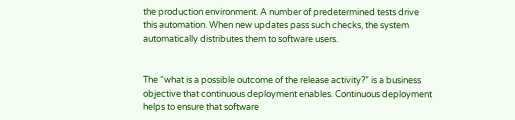the production environment. A number of predetermined tests drive this automation. When new updates pass such checks, the system automatically distributes them to software users.


The “what is a possible outcome of the release activity?” is a business objective that continuous deployment enables. Continuous deployment helps to ensure that software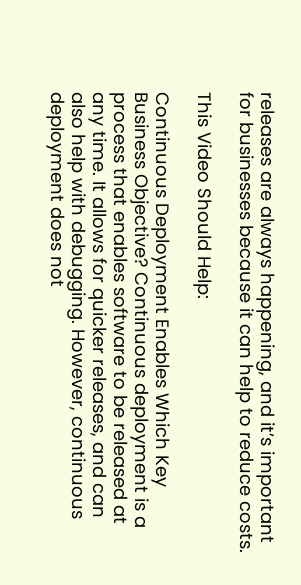releases are always happening, and it’s important for businesses because it can help to reduce costs.

This Video Should Help:

Continuous Deployment Enables Which Key Business Objective? Continuous deployment is a process that enables software to be released at any time. It allows for quicker releases, and can also help with debugging. However, continuous deployment does not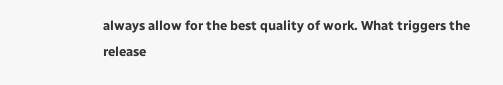always allow for the best quality of work. What triggers the release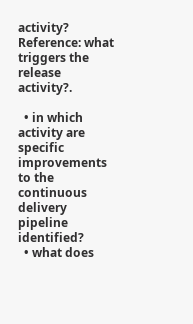activity? Reference: what triggers the release activity?.

  • in which activity are specific improvements to the continuous delivery pipeline identified?
  • what does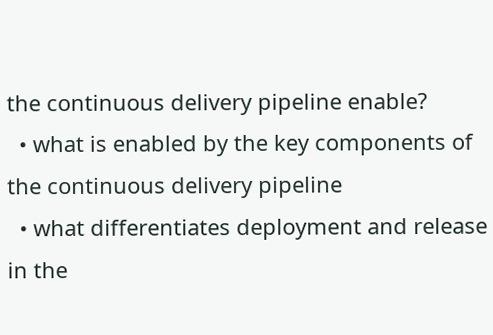the continuous delivery pipeline enable?
  • what is enabled by the key components of the continuous delivery pipeline
  • what differentiates deployment and release in the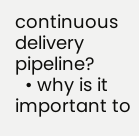continuous delivery pipeline?
  • why is it important to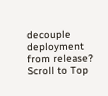decouple deployment from release?
Scroll to Top